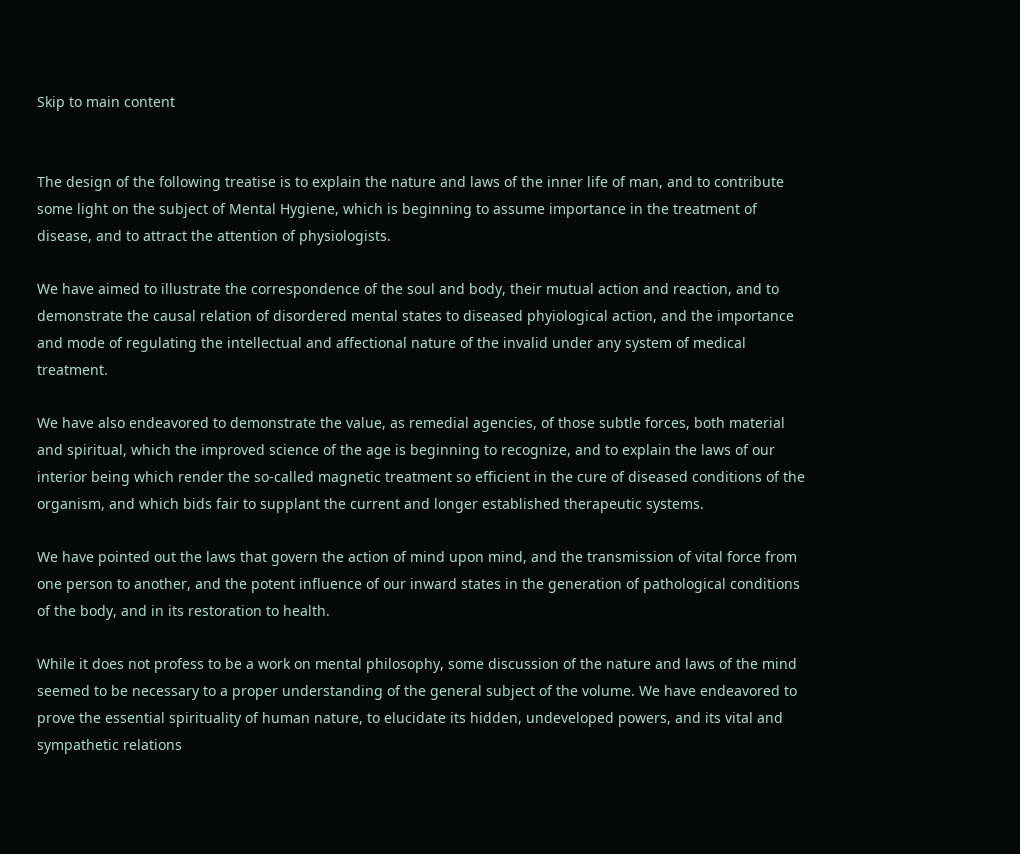Skip to main content


The design of the following treatise is to explain the nature and laws of the inner life of man, and to contribute some light on the subject of Mental Hygiene, which is beginning to assume importance in the treatment of disease, and to attract the attention of physiologists.

We have aimed to illustrate the correspondence of the soul and body, their mutual action and reaction, and to demonstrate the causal relation of disordered mental states to diseased phyiological action, and the importance and mode of regulating the intellectual and affectional nature of the invalid under any system of medical treatment.

We have also endeavored to demonstrate the value, as remedial agencies, of those subtle forces, both material and spiritual, which the improved science of the age is beginning to recognize, and to explain the laws of our interior being which render the so-called magnetic treatment so efficient in the cure of diseased conditions of the organism, and which bids fair to supplant the current and longer established therapeutic systems.

We have pointed out the laws that govern the action of mind upon mind, and the transmission of vital force from one person to another, and the potent influence of our inward states in the generation of pathological conditions of the body, and in its restoration to health.

While it does not profess to be a work on mental philosophy, some discussion of the nature and laws of the mind seemed to be necessary to a proper understanding of the general subject of the volume. We have endeavored to prove the essential spirituality of human nature, to elucidate its hidden, undeveloped powers, and its vital and sympathetic relations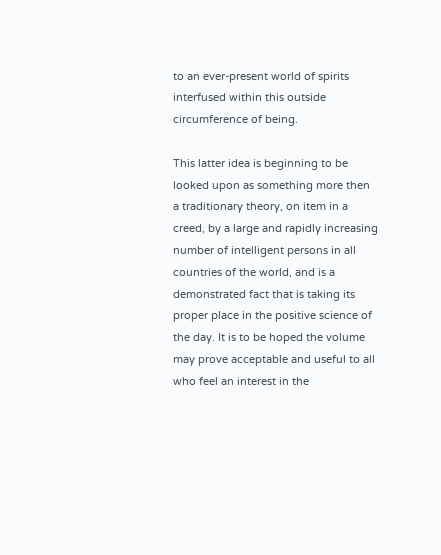to an ever-present world of spirits interfused within this outside circumference of being.

This latter idea is beginning to be looked upon as something more then a traditionary theory, on item in a creed, by a large and rapidly increasing number of intelligent persons in all countries of the world, and is a demonstrated fact that is taking its proper place in the positive science of the day. It is to be hoped the volume may prove acceptable and useful to all who feel an interest in the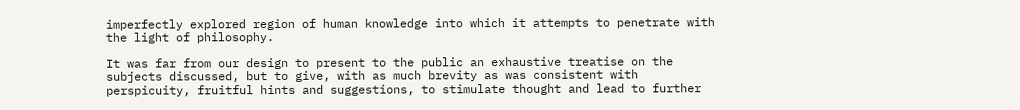imperfectly explored region of human knowledge into which it attempts to penetrate with the light of philosophy.

It was far from our design to present to the public an exhaustive treatise on the subjects discussed, but to give, with as much brevity as was consistent with perspicuity, fruitful hints and suggestions, to stimulate thought and lead to further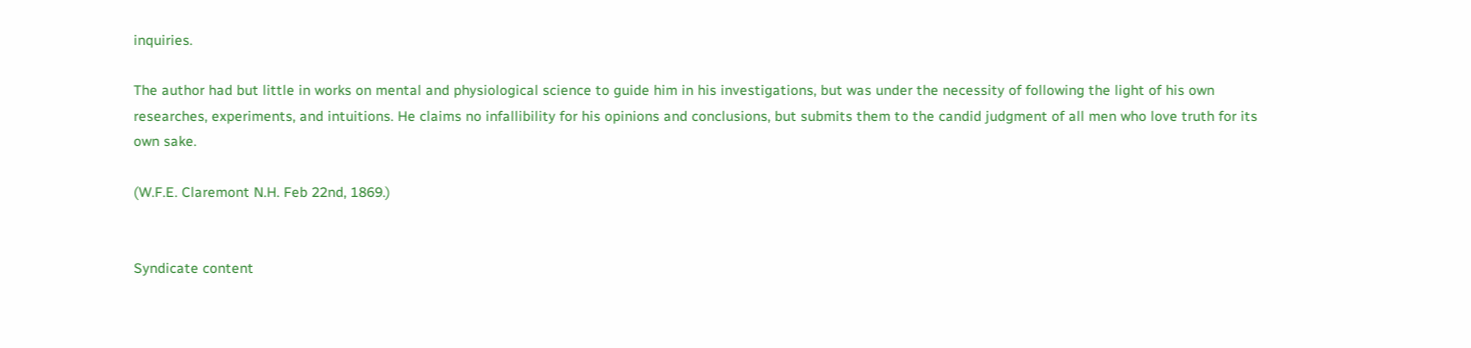inquiries.

The author had but little in works on mental and physiological science to guide him in his investigations, but was under the necessity of following the light of his own researches, experiments, and intuitions. He claims no infallibility for his opinions and conclusions, but submits them to the candid judgment of all men who love truth for its own sake.

(W.F.E. Claremont N.H. Feb 22nd, 1869.)


Syndicate content